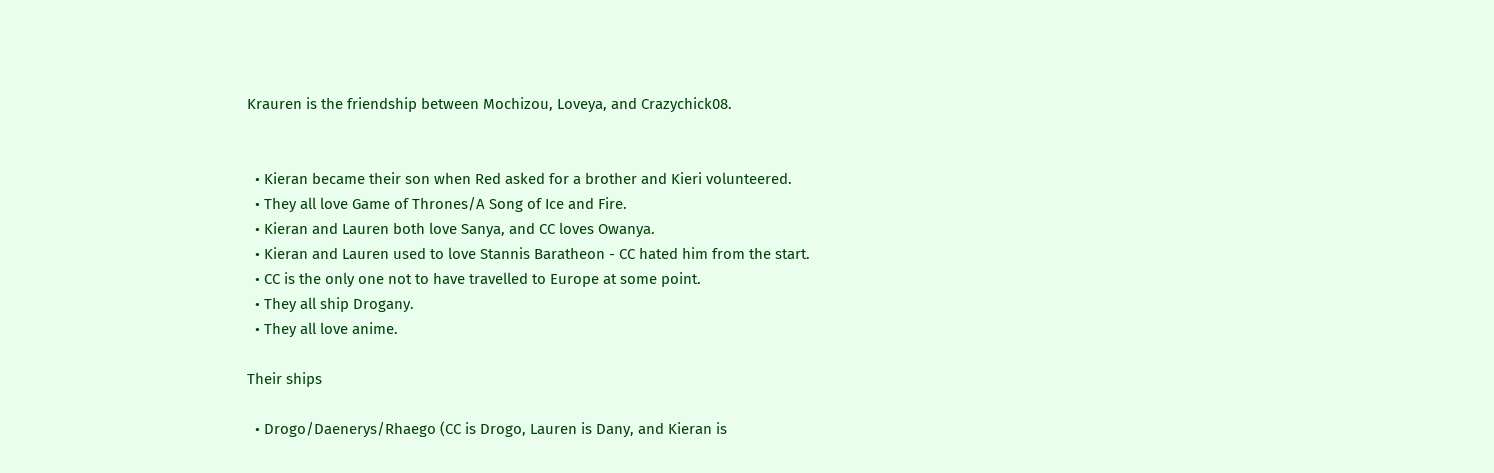Krauren is the friendship between Mochizou, Loveya, and Crazychick08.


  • Kieran became their son when Red asked for a brother and Kieri volunteered.
  • They all love Game of Thrones/A Song of Ice and Fire.
  • Kieran and Lauren both love Sanya, and CC loves Owanya.
  • Kieran and Lauren used to love Stannis Baratheon - CC hated him from the start.
  • CC is the only one not to have travelled to Europe at some point.
  • They all ship Drogany.
  • They all love anime.

Their ships

  • Drogo/Daenerys/Rhaego (CC is Drogo, Lauren is Dany, and Kieran is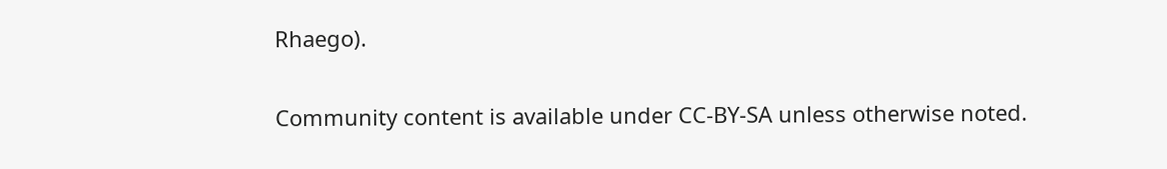Rhaego).


Community content is available under CC-BY-SA unless otherwise noted.